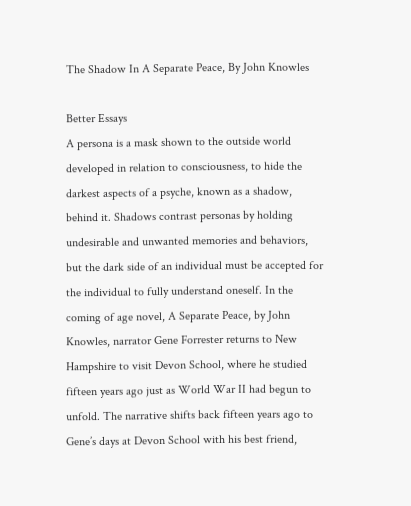The Shadow In A Separate Peace, By John Knowles

Better Essays
A persona is a mask shown to the outside world developed in relation to consciousness, to hide the darkest aspects of a psyche, known as a shadow, behind it. Shadows contrast personas by holding undesirable and unwanted memories and behaviors, but the dark side of an individual must be accepted for the individual to fully understand oneself. In the coming of age novel, A Separate Peace, by John Knowles, narrator Gene Forrester returns to New Hampshire to visit Devon School, where he studied fifteen years ago just as World War II had begun to unfold. The narrative shifts back fifteen years ago to Gene’s days at Devon School with his best friend,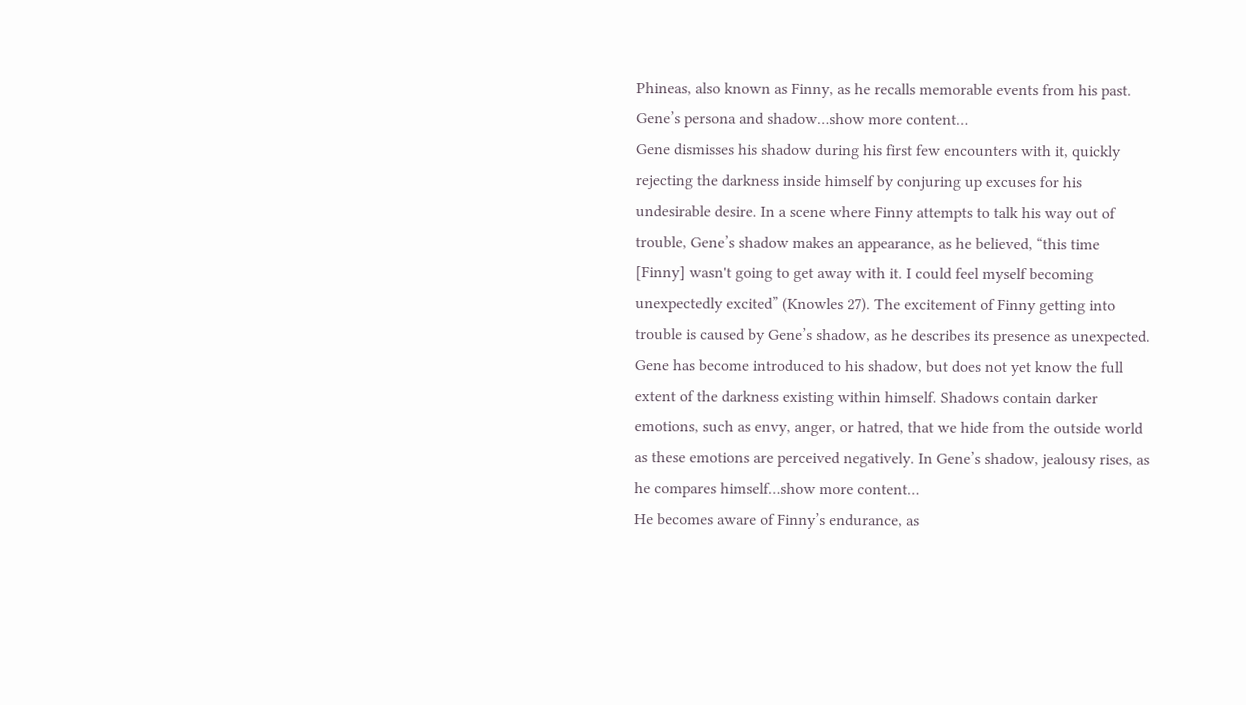Phineas, also known as Finny, as he recalls memorable events from his past. Gene’s persona and shadow…show more content…
Gene dismisses his shadow during his first few encounters with it, quickly rejecting the darkness inside himself by conjuring up excuses for his undesirable desire. In a scene where Finny attempts to talk his way out of trouble, Gene’s shadow makes an appearance, as he believed, “this time [Finny] wasn't going to get away with it. I could feel myself becoming unexpectedly excited” (Knowles 27). The excitement of Finny getting into trouble is caused by Gene’s shadow, as he describes its presence as unexpected. Gene has become introduced to his shadow, but does not yet know the full extent of the darkness existing within himself. Shadows contain darker emotions, such as envy, anger, or hatred, that we hide from the outside world as these emotions are perceived negatively. In Gene’s shadow, jealousy rises, as he compares himself…show more content…
He becomes aware of Finny’s endurance, as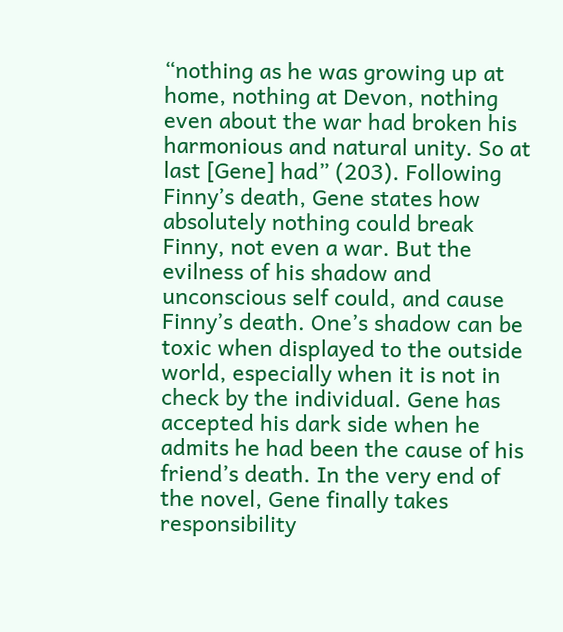“nothing as he was growing up at home, nothing at Devon, nothing even about the war had broken his harmonious and natural unity. So at last [Gene] had” (203). Following Finny’s death, Gene states how absolutely nothing could break Finny, not even a war. But the evilness of his shadow and unconscious self could, and cause Finny’s death. One’s shadow can be toxic when displayed to the outside world, especially when it is not in check by the individual. Gene has accepted his dark side when he admits he had been the cause of his friend’s death. In the very end of the novel, Gene finally takes responsibility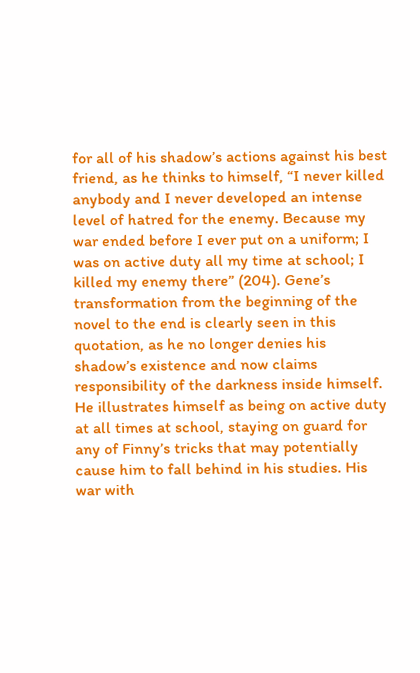for all of his shadow’s actions against his best friend, as he thinks to himself, “I never killed anybody and I never developed an intense level of hatred for the enemy. Because my war ended before I ever put on a uniform; I was on active duty all my time at school; I killed my enemy there” (204). Gene’s transformation from the beginning of the novel to the end is clearly seen in this quotation, as he no longer denies his shadow’s existence and now claims responsibility of the darkness inside himself. He illustrates himself as being on active duty at all times at school, staying on guard for any of Finny’s tricks that may potentially cause him to fall behind in his studies. His war with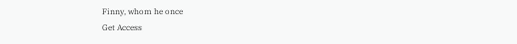Finny, whom he once
Get Access